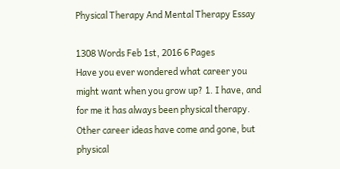Physical Therapy And Mental Therapy Essay

1308 Words Feb 1st, 2016 6 Pages
Have you ever wondered what career you might want when you grow up? 1. I have, and for me it has always been physical therapy. Other career ideas have come and gone, but physical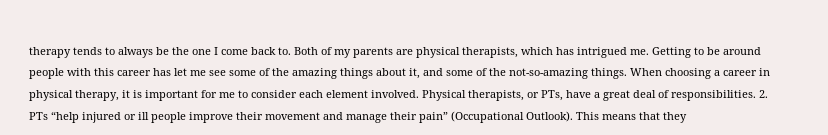therapy tends to always be the one I come back to. Both of my parents are physical therapists, which has intrigued me. Getting to be around people with this career has let me see some of the amazing things about it, and some of the not-so-amazing things. When choosing a career in physical therapy, it is important for me to consider each element involved. Physical therapists, or PTs, have a great deal of responsibilities. 2. PTs “help injured or ill people improve their movement and manage their pain” (Occupational Outlook). This means that they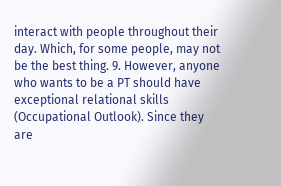interact with people throughout their day. Which, for some people, may not be the best thing. 9. However, anyone who wants to be a PT should have exceptional relational skills (Occupational Outlook). Since they are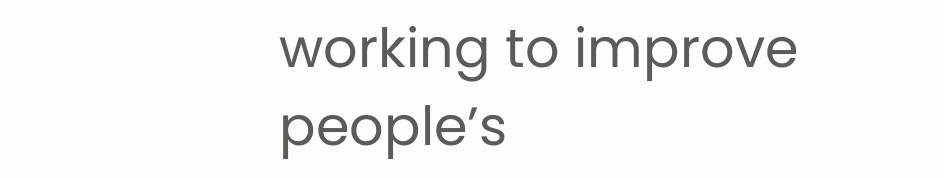working to improve people’s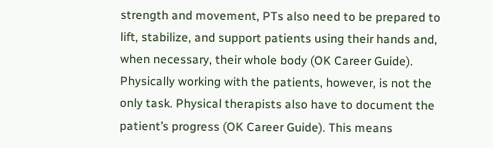strength and movement, PTs also need to be prepared to lift, stabilize, and support patients using their hands and, when necessary, their whole body (OK Career Guide). Physically working with the patients, however, is not the only task. Physical therapists also have to document the patient’s progress (OK Career Guide). This means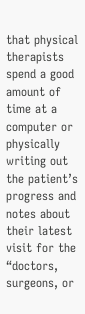that physical therapists spend a good amount of time at a computer or physically writing out the patient’s progress and notes about their latest visit for the “doctors, surgeons, or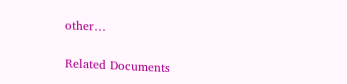other…

Related Documents